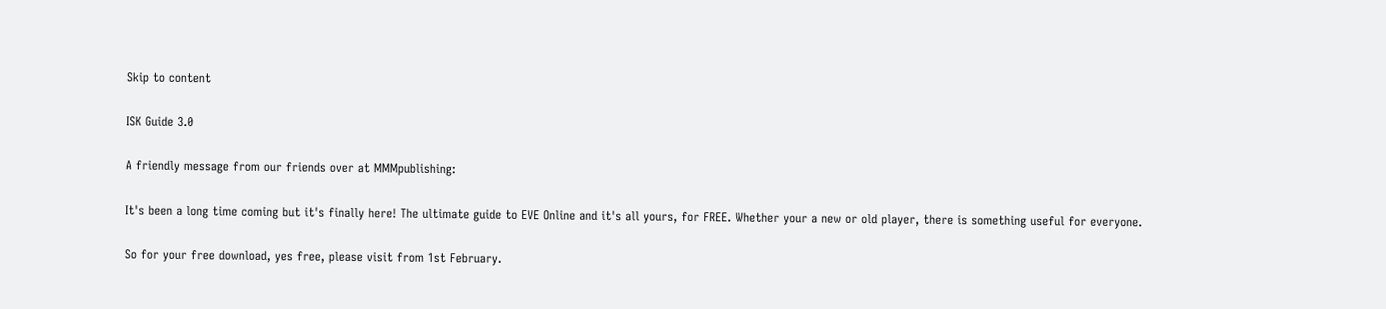Skip to content

ISK Guide 3.0

A friendly message from our friends over at MMMpublishing:

It's been a long time coming but it's finally here! The ultimate guide to EVE Online and it's all yours, for FREE. Whether your a new or old player, there is something useful for everyone.

So for your free download, yes free, please visit from 1st February.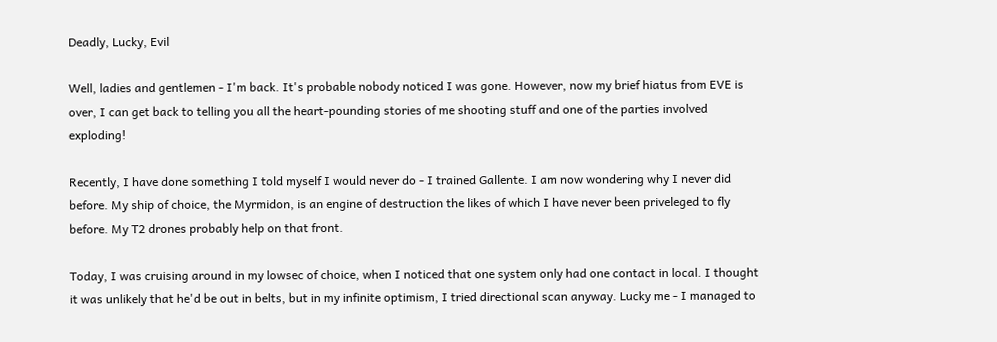Deadly, Lucky, Evil

Well, ladies and gentlemen - I'm back. It's probable nobody noticed I was gone. However, now my brief hiatus from EVE is over, I can get back to telling you all the heart-pounding stories of me shooting stuff and one of the parties involved exploding!

Recently, I have done something I told myself I would never do - I trained Gallente. I am now wondering why I never did before. My ship of choice, the Myrmidon, is an engine of destruction the likes of which I have never been priveleged to fly before. My T2 drones probably help on that front.

Today, I was cruising around in my lowsec of choice, when I noticed that one system only had one contact in local. I thought it was unlikely that he'd be out in belts, but in my infinite optimism, I tried directional scan anyway. Lucky me - I managed to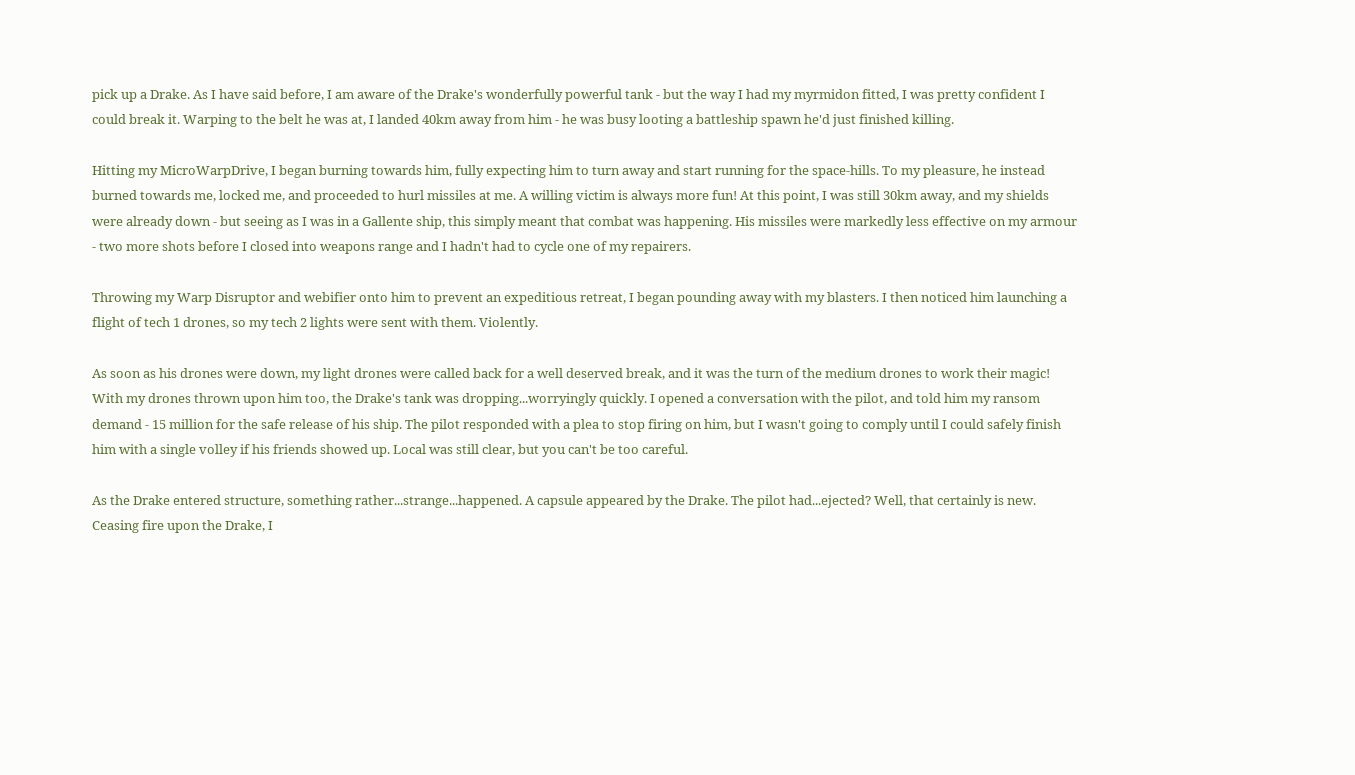pick up a Drake. As I have said before, I am aware of the Drake's wonderfully powerful tank - but the way I had my myrmidon fitted, I was pretty confident I could break it. Warping to the belt he was at, I landed 40km away from him - he was busy looting a battleship spawn he'd just finished killing.

Hitting my MicroWarpDrive, I began burning towards him, fully expecting him to turn away and start running for the space-hills. To my pleasure, he instead burned towards me, locked me, and proceeded to hurl missiles at me. A willing victim is always more fun! At this point, I was still 30km away, and my shields were already down - but seeing as I was in a Gallente ship, this simply meant that combat was happening. His missiles were markedly less effective on my armour - two more shots before I closed into weapons range and I hadn't had to cycle one of my repairers.

Throwing my Warp Disruptor and webifier onto him to prevent an expeditious retreat, I began pounding away with my blasters. I then noticed him launching a flight of tech 1 drones, so my tech 2 lights were sent with them. Violently.

As soon as his drones were down, my light drones were called back for a well deserved break, and it was the turn of the medium drones to work their magic! With my drones thrown upon him too, the Drake's tank was dropping...worryingly quickly. I opened a conversation with the pilot, and told him my ransom demand - 15 million for the safe release of his ship. The pilot responded with a plea to stop firing on him, but I wasn't going to comply until I could safely finish him with a single volley if his friends showed up. Local was still clear, but you can't be too careful.

As the Drake entered structure, something rather...strange...happened. A capsule appeared by the Drake. The pilot had...ejected? Well, that certainly is new. Ceasing fire upon the Drake, I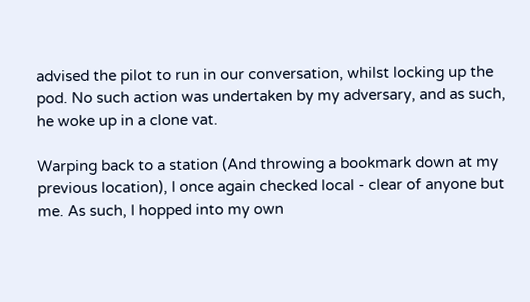advised the pilot to run in our conversation, whilst locking up the pod. No such action was undertaken by my adversary, and as such, he woke up in a clone vat.

Warping back to a station (And throwing a bookmark down at my previous location), I once again checked local - clear of anyone but me. As such, I hopped into my own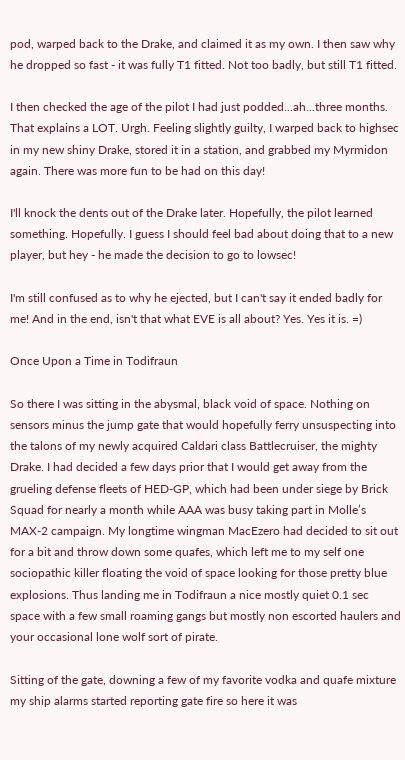pod, warped back to the Drake, and claimed it as my own. I then saw why he dropped so fast - it was fully T1 fitted. Not too badly, but still T1 fitted.

I then checked the age of the pilot I had just podded...ah...three months. That explains a LOT. Urgh. Feeling slightly guilty, I warped back to highsec in my new shiny Drake, stored it in a station, and grabbed my Myrmidon again. There was more fun to be had on this day!

I'll knock the dents out of the Drake later. Hopefully, the pilot learned something. Hopefully. I guess I should feel bad about doing that to a new player, but hey - he made the decision to go to lowsec!

I'm still confused as to why he ejected, but I can't say it ended badly for me! And in the end, isn't that what EVE is all about? Yes. Yes it is. =)

Once Upon a Time in Todifraun

So there I was sitting in the abysmal, black void of space. Nothing on sensors minus the jump gate that would hopefully ferry unsuspecting into the talons of my newly acquired Caldari class Battlecruiser, the mighty Drake. I had decided a few days prior that I would get away from the grueling defense fleets of HED-GP, which had been under siege by Brick Squad for nearly a month while AAA was busy taking part in Molle’s MAX-2 campaign. My longtime wingman MacEzero had decided to sit out for a bit and throw down some quafes, which left me to my self one sociopathic killer floating the void of space looking for those pretty blue explosions. Thus landing me in Todifraun a nice mostly quiet 0.1 sec space with a few small roaming gangs but mostly non escorted haulers and your occasional lone wolf sort of pirate.

Sitting of the gate, downing a few of my favorite vodka and quafe mixture my ship alarms started reporting gate fire so here it was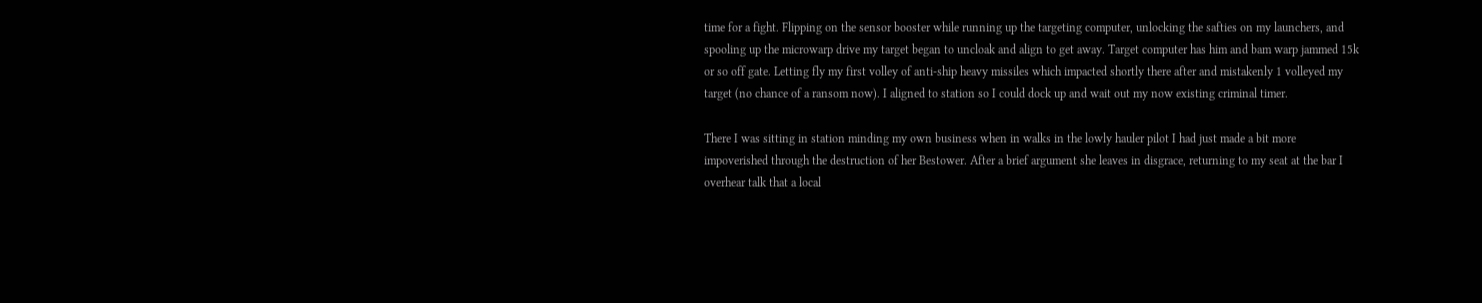time for a fight. Flipping on the sensor booster while running up the targeting computer, unlocking the safties on my launchers, and spooling up the microwarp drive my target began to uncloak and align to get away. Target computer has him and bam warp jammed 15k or so off gate. Letting fly my first volley of anti-ship heavy missiles which impacted shortly there after and mistakenly 1 volleyed my target (no chance of a ransom now). I aligned to station so I could dock up and wait out my now existing criminal timer.

There I was sitting in station minding my own business when in walks in the lowly hauler pilot I had just made a bit more impoverished through the destruction of her Bestower. After a brief argument she leaves in disgrace, returning to my seat at the bar I overhear talk that a local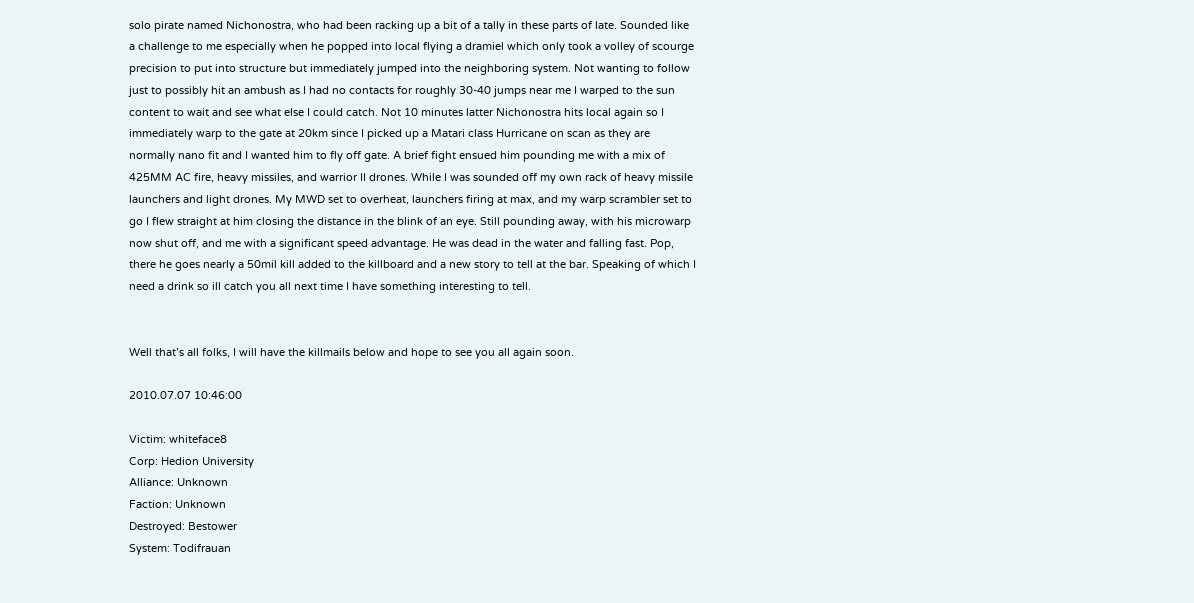solo pirate named Nichonostra, who had been racking up a bit of a tally in these parts of late. Sounded like a challenge to me especially when he popped into local flying a dramiel which only took a volley of scourge precision to put into structure but immediately jumped into the neighboring system. Not wanting to follow just to possibly hit an ambush as I had no contacts for roughly 30-40 jumps near me I warped to the sun content to wait and see what else I could catch. Not 10 minutes latter Nichonostra hits local again so I immediately warp to the gate at 20km since I picked up a Matari class Hurricane on scan as they are normally nano fit and I wanted him to fly off gate. A brief fight ensued him pounding me with a mix of 425MM AC fire, heavy missiles, and warrior II drones. While I was sounded off my own rack of heavy missile launchers and light drones. My MWD set to overheat, launchers firing at max, and my warp scrambler set to go I flew straight at him closing the distance in the blink of an eye. Still pounding away, with his microwarp now shut off, and me with a significant speed advantage. He was dead in the water and falling fast. Pop, there he goes nearly a 50mil kill added to the killboard and a new story to tell at the bar. Speaking of which I need a drink so ill catch you all next time I have something interesting to tell.


Well that’s all folks, I will have the killmails below and hope to see you all again soon.

2010.07.07 10:46:00

Victim: whiteface8
Corp: Hedion University
Alliance: Unknown
Faction: Unknown
Destroyed: Bestower
System: Todifrauan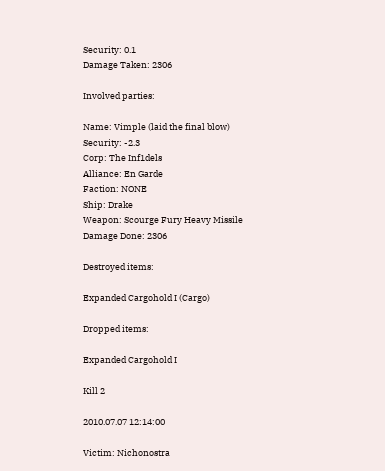Security: 0.1
Damage Taken: 2306

Involved parties:

Name: Vimple (laid the final blow)
Security: -2.3
Corp: The Inf1dels
Alliance: En Garde
Faction: NONE
Ship: Drake
Weapon: Scourge Fury Heavy Missile
Damage Done: 2306

Destroyed items:

Expanded Cargohold I (Cargo)

Dropped items:

Expanded Cargohold I

Kill 2

2010.07.07 12:14:00

Victim: Nichonostra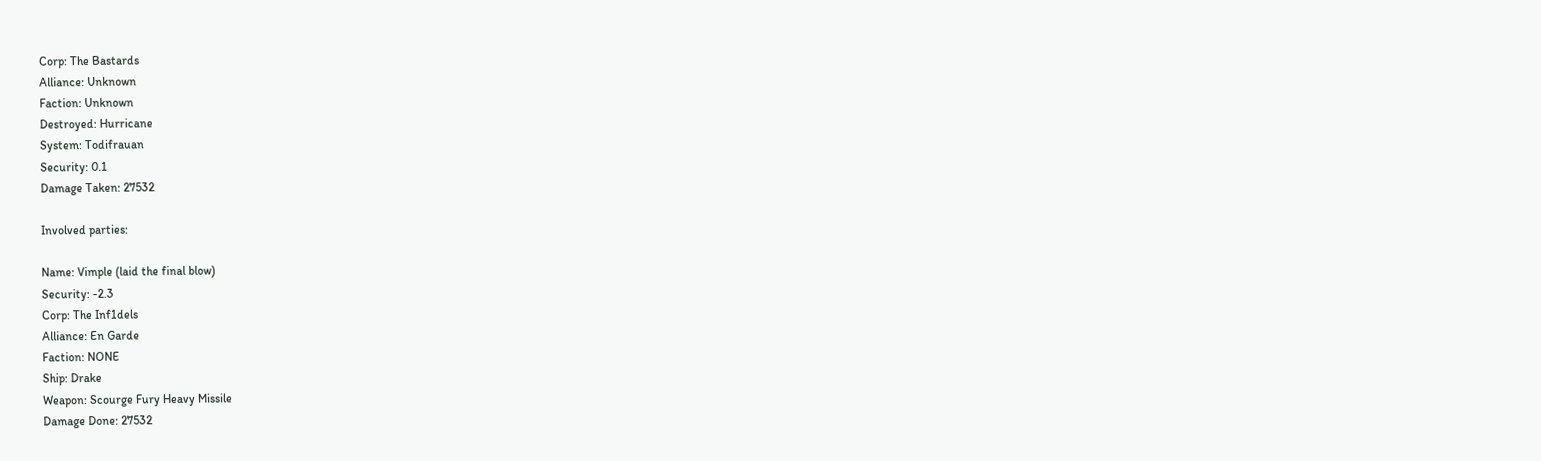Corp: The Bastards
Alliance: Unknown
Faction: Unknown
Destroyed: Hurricane
System: Todifrauan
Security: 0.1
Damage Taken: 27532

Involved parties:

Name: Vimple (laid the final blow)
Security: -2.3
Corp: The Inf1dels
Alliance: En Garde
Faction: NONE
Ship: Drake
Weapon: Scourge Fury Heavy Missile
Damage Done: 27532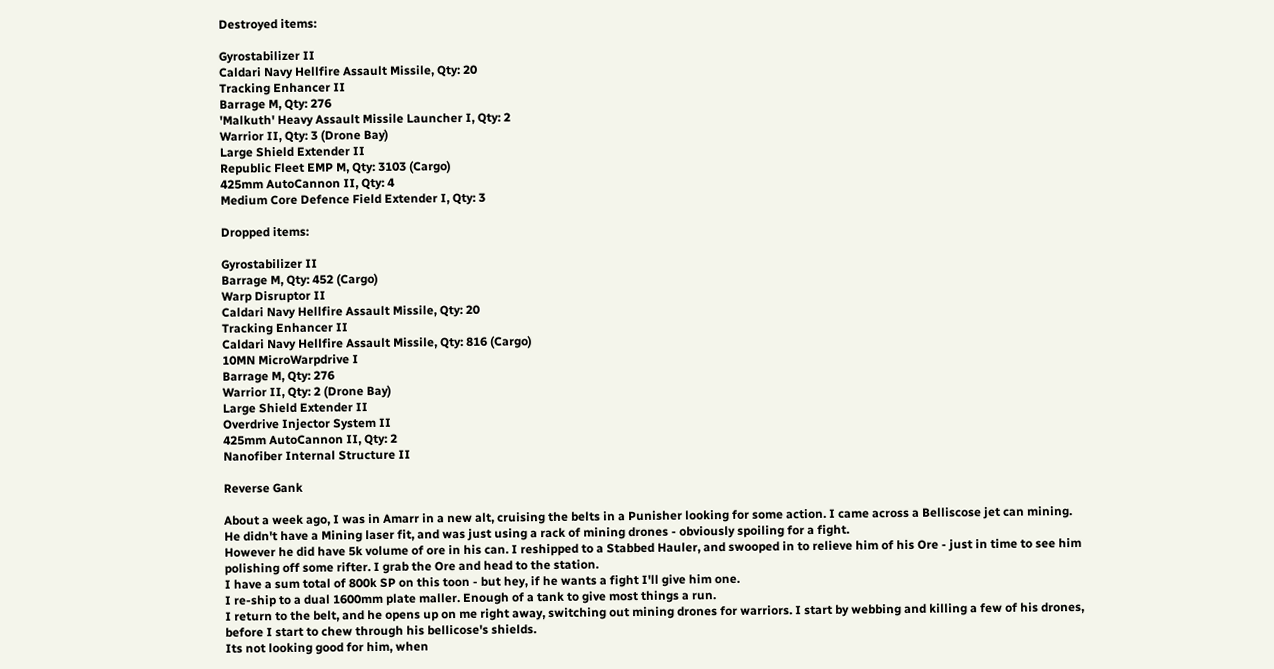Destroyed items:

Gyrostabilizer II
Caldari Navy Hellfire Assault Missile, Qty: 20
Tracking Enhancer II
Barrage M, Qty: 276
'Malkuth' Heavy Assault Missile Launcher I, Qty: 2
Warrior II, Qty: 3 (Drone Bay)
Large Shield Extender II
Republic Fleet EMP M, Qty: 3103 (Cargo)
425mm AutoCannon II, Qty: 4
Medium Core Defence Field Extender I, Qty: 3

Dropped items:

Gyrostabilizer II
Barrage M, Qty: 452 (Cargo)
Warp Disruptor II
Caldari Navy Hellfire Assault Missile, Qty: 20
Tracking Enhancer II
Caldari Navy Hellfire Assault Missile, Qty: 816 (Cargo)
10MN MicroWarpdrive I
Barrage M, Qty: 276
Warrior II, Qty: 2 (Drone Bay)
Large Shield Extender II
Overdrive Injector System II
425mm AutoCannon II, Qty: 2
Nanofiber Internal Structure II

Reverse Gank

About a week ago, I was in Amarr in a new alt, cruising the belts in a Punisher looking for some action. I came across a Belliscose jet can mining. He didn't have a Mining laser fit, and was just using a rack of mining drones - obviously spoiling for a fight.
However he did have 5k volume of ore in his can. I reshipped to a Stabbed Hauler, and swooped in to relieve him of his Ore - just in time to see him polishing off some rifter. I grab the Ore and head to the station.
I have a sum total of 800k SP on this toon - but hey, if he wants a fight I'll give him one.
I re-ship to a dual 1600mm plate maller. Enough of a tank to give most things a run.
I return to the belt, and he opens up on me right away, switching out mining drones for warriors. I start by webbing and killing a few of his drones, before I start to chew through his bellicose's shields.
Its not looking good for him, when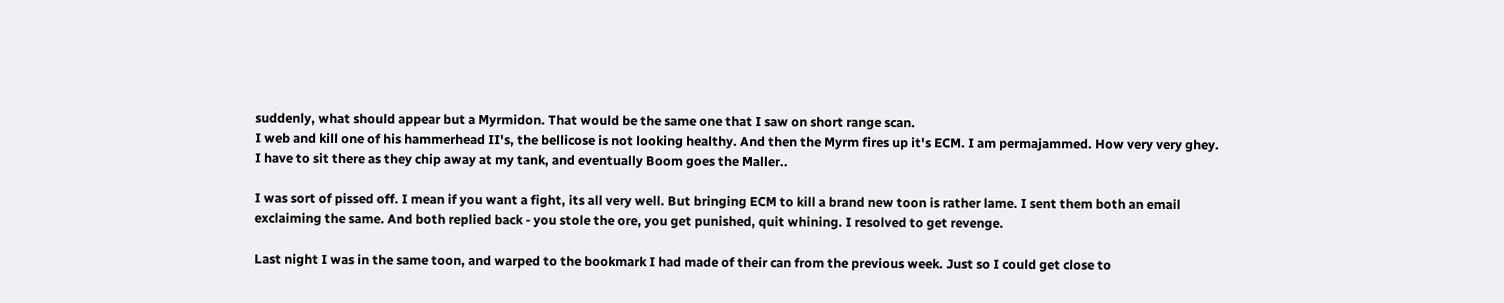suddenly, what should appear but a Myrmidon. That would be the same one that I saw on short range scan.
I web and kill one of his hammerhead II's, the bellicose is not looking healthy. And then the Myrm fires up it's ECM. I am permajammed. How very very ghey.
I have to sit there as they chip away at my tank, and eventually Boom goes the Maller..

I was sort of pissed off. I mean if you want a fight, its all very well. But bringing ECM to kill a brand new toon is rather lame. I sent them both an email exclaiming the same. And both replied back - you stole the ore, you get punished, quit whining. I resolved to get revenge.

Last night I was in the same toon, and warped to the bookmark I had made of their can from the previous week. Just so I could get close to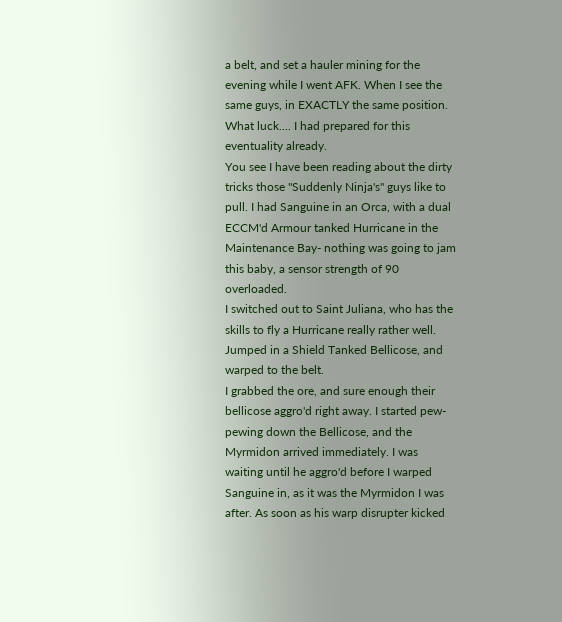a belt, and set a hauler mining for the evening while I went AFK. When I see the same guys, in EXACTLY the same position. What luck.... I had prepared for this eventuality already.
You see I have been reading about the dirty tricks those "Suddenly Ninja's" guys like to pull. I had Sanguine in an Orca, with a dual ECCM'd Armour tanked Hurricane in the Maintenance Bay- nothing was going to jam this baby, a sensor strength of 90 overloaded.
I switched out to Saint Juliana, who has the skills to fly a Hurricane really rather well. Jumped in a Shield Tanked Bellicose, and warped to the belt.
I grabbed the ore, and sure enough their bellicose aggro'd right away. I started pew-pewing down the Bellicose, and the Myrmidon arrived immediately. I was waiting until he aggro'd before I warped Sanguine in, as it was the Myrmidon I was after. As soon as his warp disrupter kicked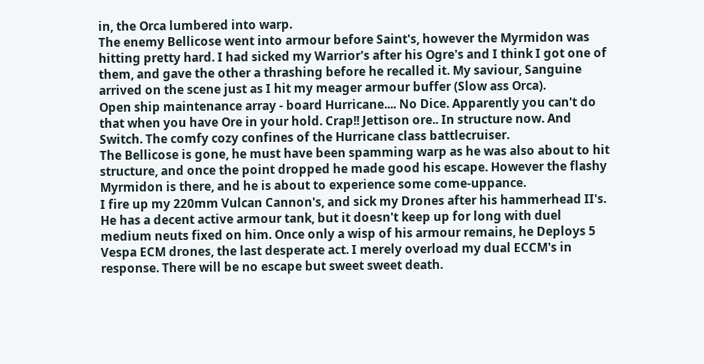in, the Orca lumbered into warp.
The enemy Bellicose went into armour before Saint's, however the Myrmidon was hitting pretty hard. I had sicked my Warrior's after his Ogre's and I think I got one of them, and gave the other a thrashing before he recalled it. My saviour, Sanguine arrived on the scene just as I hit my meager armour buffer (Slow ass Orca).
Open ship maintenance array - board Hurricane.... No Dice. Apparently you can't do that when you have Ore in your hold. Crap!! Jettison ore.. In structure now. And Switch. The comfy cozy confines of the Hurricane class battlecruiser.
The Bellicose is gone, he must have been spamming warp as he was also about to hit structure, and once the point dropped he made good his escape. However the flashy Myrmidon is there, and he is about to experience some come-uppance.
I fire up my 220mm Vulcan Cannon's, and sick my Drones after his hammerhead II's. He has a decent active armour tank, but it doesn't keep up for long with duel medium neuts fixed on him. Once only a wisp of his armour remains, he Deploys 5 Vespa ECM drones, the last desperate act. I merely overload my dual ECCM's in response. There will be no escape but sweet sweet death.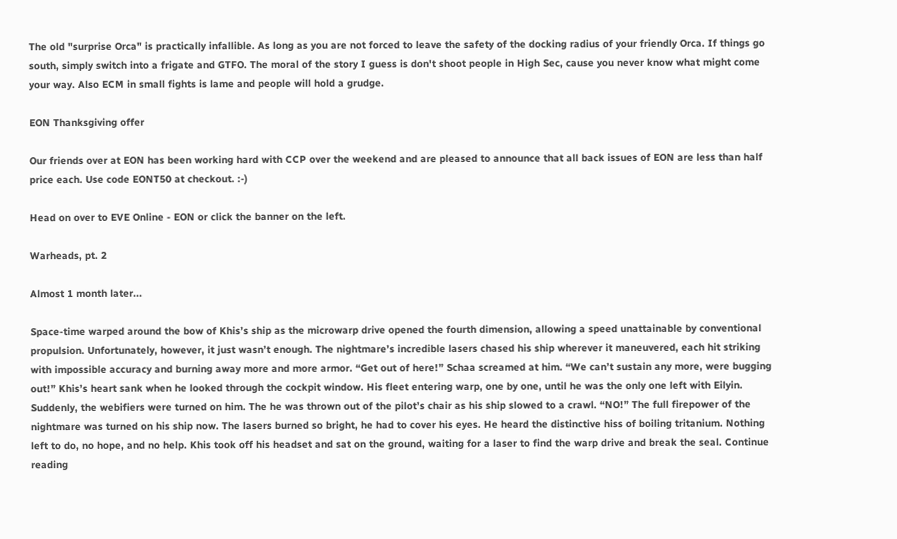The old "surprise Orca" is practically infallible. As long as you are not forced to leave the safety of the docking radius of your friendly Orca. If things go south, simply switch into a frigate and GTFO. The moral of the story I guess is don't shoot people in High Sec, cause you never know what might come your way. Also ECM in small fights is lame and people will hold a grudge.

EON Thanksgiving offer

Our friends over at EON has been working hard with CCP over the weekend and are pleased to announce that all back issues of EON are less than half price each. Use code EONT50 at checkout. :-)

Head on over to EVE Online - EON or click the banner on the left.

Warheads, pt. 2

Almost 1 month later...

Space-time warped around the bow of Khis’s ship as the microwarp drive opened the fourth dimension, allowing a speed unattainable by conventional propulsion. Unfortunately, however, it just wasn’t enough. The nightmare’s incredible lasers chased his ship wherever it maneuvered, each hit striking with impossible accuracy and burning away more and more armor. “Get out of here!” Schaa screamed at him. “We can’t sustain any more, were bugging out!” Khis’s heart sank when he looked through the cockpit window. His fleet entering warp, one by one, until he was the only one left with Eilyin. Suddenly, the webifiers were turned on him. The he was thrown out of the pilot’s chair as his ship slowed to a crawl. “NO!” The full firepower of the nightmare was turned on his ship now. The lasers burned so bright, he had to cover his eyes. He heard the distinctive hiss of boiling tritanium. Nothing left to do, no hope, and no help. Khis took off his headset and sat on the ground, waiting for a laser to find the warp drive and break the seal. Continue reading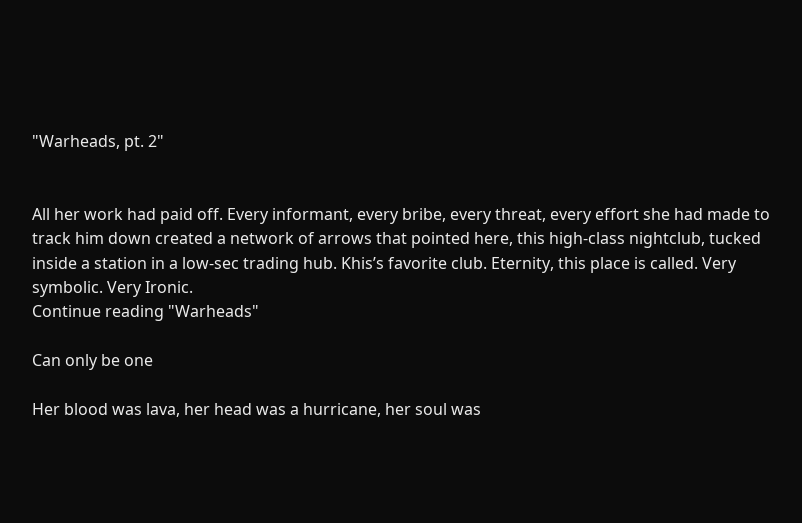"Warheads, pt. 2"


All her work had paid off. Every informant, every bribe, every threat, every effort she had made to track him down created a network of arrows that pointed here, this high-class nightclub, tucked inside a station in a low-sec trading hub. Khis’s favorite club. Eternity, this place is called. Very symbolic. Very Ironic.
Continue reading "Warheads"

Can only be one

Her blood was lava, her head was a hurricane, her soul was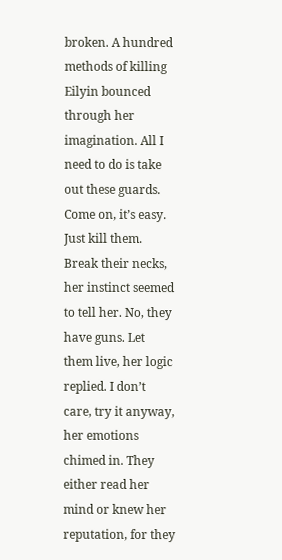broken. A hundred methods of killing Eilyin bounced through her imagination. All I need to do is take out these guards. Come on, it’s easy. Just kill them. Break their necks, her instinct seemed to tell her. No, they have guns. Let them live, her logic replied. I don’t care, try it anyway, her emotions chimed in. They either read her mind or knew her reputation, for they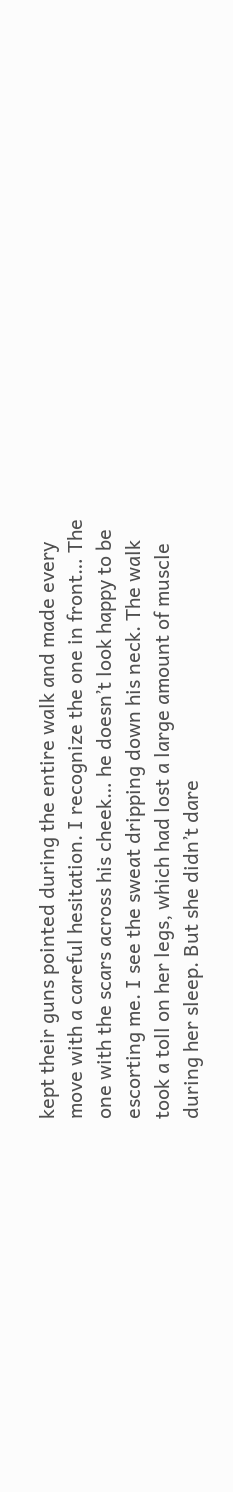kept their guns pointed during the entire walk and made every move with a careful hesitation. I recognize the one in front… The one with the scars across his cheek… he doesn’t look happy to be escorting me. I see the sweat dripping down his neck. The walk took a toll on her legs, which had lost a large amount of muscle during her sleep. But she didn’t dare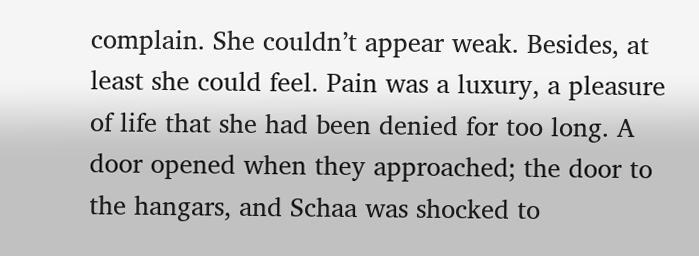complain. She couldn’t appear weak. Besides, at least she could feel. Pain was a luxury, a pleasure of life that she had been denied for too long. A door opened when they approached; the door to the hangars, and Schaa was shocked to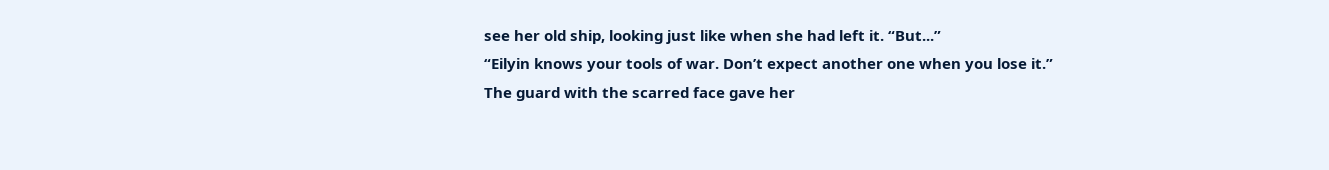see her old ship, looking just like when she had left it. “But...”
“Eilyin knows your tools of war. Don’t expect another one when you lose it.” The guard with the scarred face gave her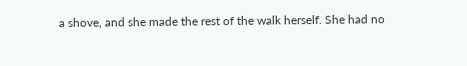a shove, and she made the rest of the walk herself. She had no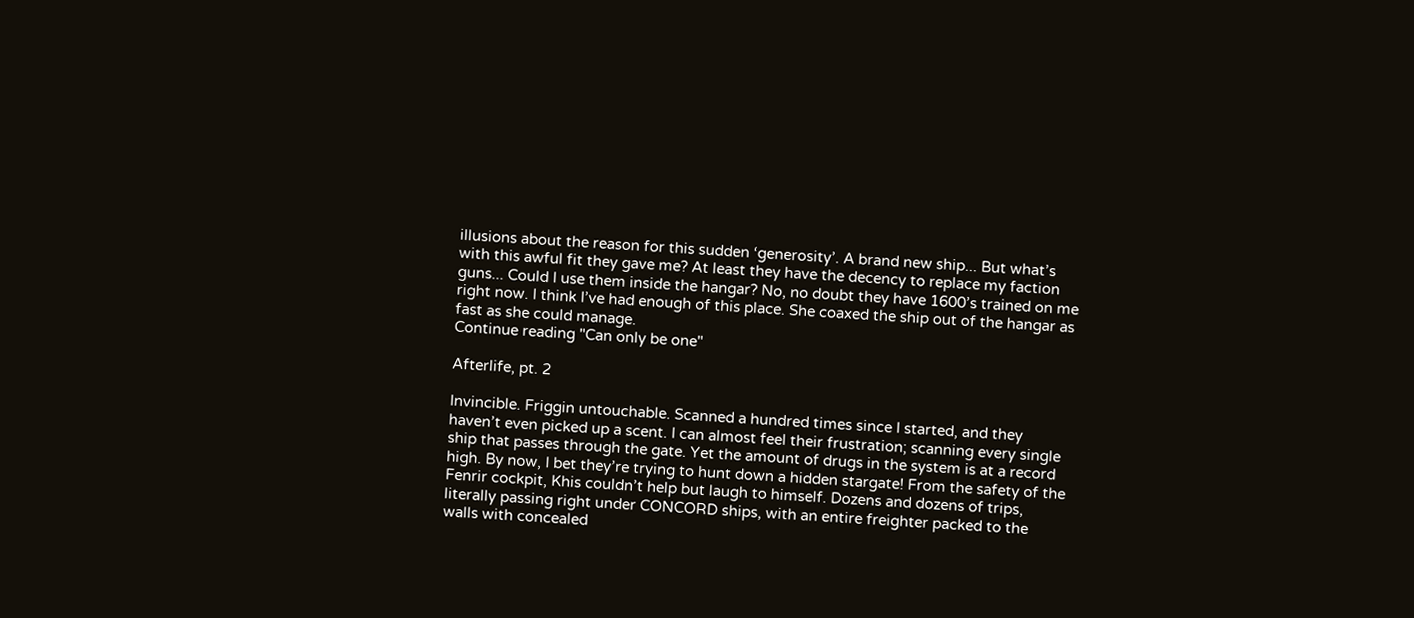illusions about the reason for this sudden ‘generosity’. A brand new ship... But what’s with this awful fit they gave me? At least they have the decency to replace my faction guns... Could I use them inside the hangar? No, no doubt they have 1600’s trained on me right now. I think I’ve had enough of this place. She coaxed the ship out of the hangar as fast as she could manage.
Continue reading "Can only be one"

Afterlife, pt. 2

Invincible. Friggin untouchable. Scanned a hundred times since I started, and they haven’t even picked up a scent. I can almost feel their frustration; scanning every single ship that passes through the gate. Yet the amount of drugs in the system is at a record high. By now, I bet they’re trying to hunt down a hidden stargate! From the safety of the Fenrir cockpit, Khis couldn’t help but laugh to himself. Dozens and dozens of trips, literally passing right under CONCORD ships, with an entire freighter packed to the walls with concealed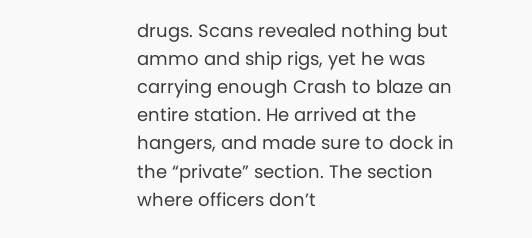drugs. Scans revealed nothing but ammo and ship rigs, yet he was carrying enough Crash to blaze an entire station. He arrived at the hangers, and made sure to dock in the “private” section. The section where officers don’t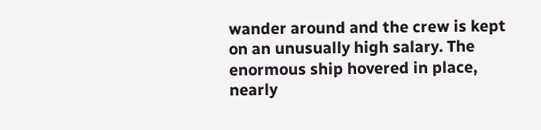wander around and the crew is kept on an unusually high salary. The enormous ship hovered in place, nearly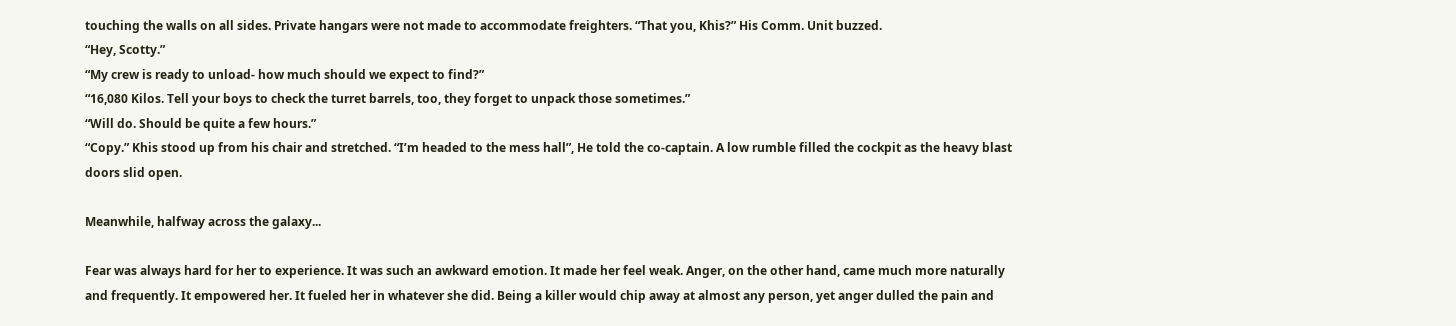touching the walls on all sides. Private hangars were not made to accommodate freighters. “That you, Khis?” His Comm. Unit buzzed.
“Hey, Scotty.”
“My crew is ready to unload- how much should we expect to find?”
“16,080 Kilos. Tell your boys to check the turret barrels, too, they forget to unpack those sometimes.”
“Will do. Should be quite a few hours.”
“Copy.” Khis stood up from his chair and stretched. “I’m headed to the mess hall”, He told the co-captain. A low rumble filled the cockpit as the heavy blast doors slid open.

Meanwhile, halfway across the galaxy...

Fear was always hard for her to experience. It was such an awkward emotion. It made her feel weak. Anger, on the other hand, came much more naturally and frequently. It empowered her. It fueled her in whatever she did. Being a killer would chip away at almost any person, yet anger dulled the pain and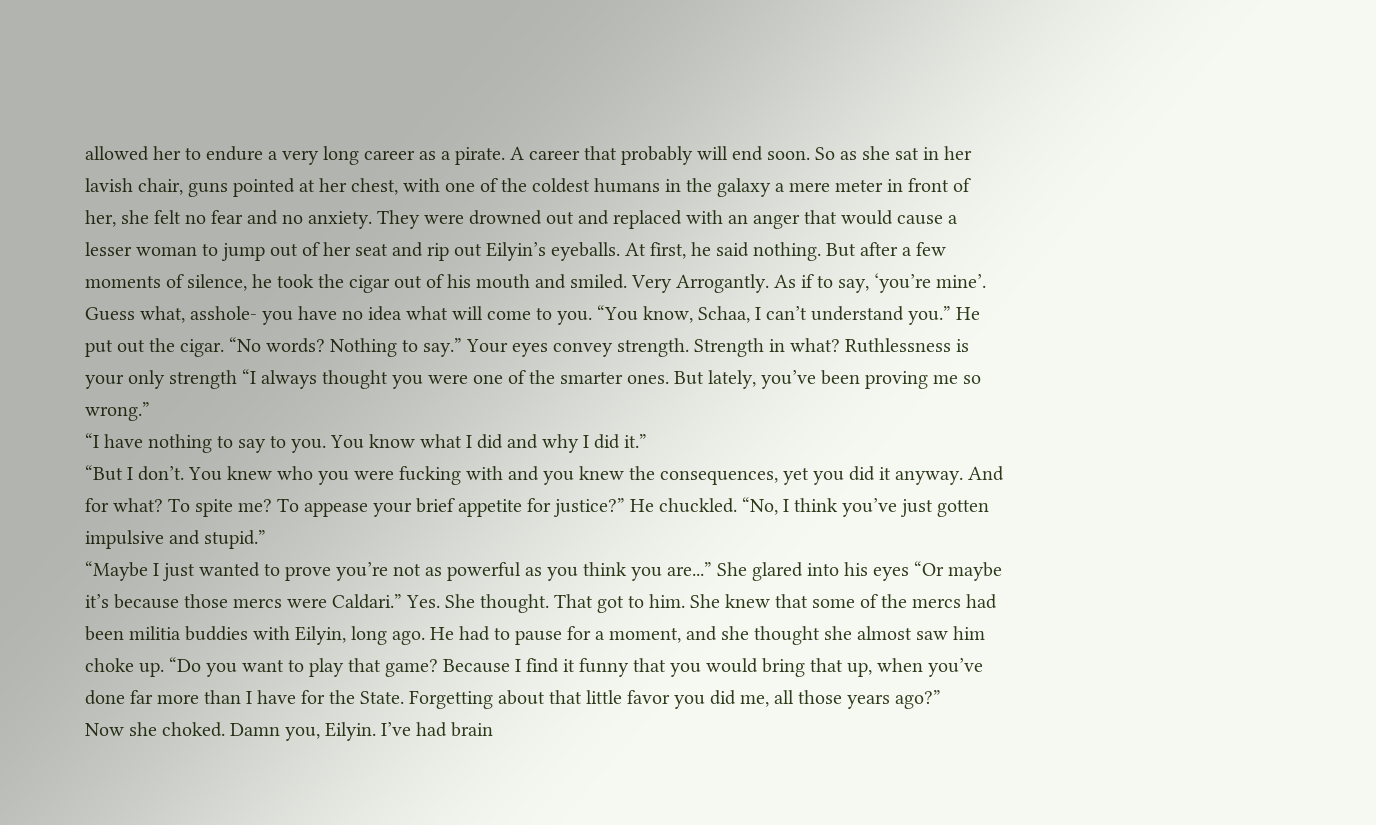allowed her to endure a very long career as a pirate. A career that probably will end soon. So as she sat in her lavish chair, guns pointed at her chest, with one of the coldest humans in the galaxy a mere meter in front of her, she felt no fear and no anxiety. They were drowned out and replaced with an anger that would cause a lesser woman to jump out of her seat and rip out Eilyin’s eyeballs. At first, he said nothing. But after a few moments of silence, he took the cigar out of his mouth and smiled. Very Arrogantly. As if to say, ‘you’re mine’. Guess what, asshole- you have no idea what will come to you. “You know, Schaa, I can’t understand you.” He put out the cigar. “No words? Nothing to say.” Your eyes convey strength. Strength in what? Ruthlessness is your only strength “I always thought you were one of the smarter ones. But lately, you’ve been proving me so wrong.”
“I have nothing to say to you. You know what I did and why I did it.”
“But I don’t. You knew who you were fucking with and you knew the consequences, yet you did it anyway. And for what? To spite me? To appease your brief appetite for justice?” He chuckled. “No, I think you’ve just gotten impulsive and stupid.”
“Maybe I just wanted to prove you’re not as powerful as you think you are...” She glared into his eyes “Or maybe it’s because those mercs were Caldari.” Yes. She thought. That got to him. She knew that some of the mercs had been militia buddies with Eilyin, long ago. He had to pause for a moment, and she thought she almost saw him choke up. “Do you want to play that game? Because I find it funny that you would bring that up, when you’ve done far more than I have for the State. Forgetting about that little favor you did me, all those years ago?”
Now she choked. Damn you, Eilyin. I’ve had brain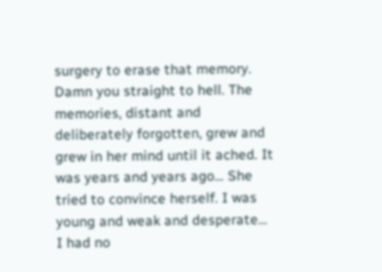surgery to erase that memory. Damn you straight to hell. The memories, distant and deliberately forgotten, grew and grew in her mind until it ached. It was years and years ago... She tried to convince herself. I was young and weak and desperate... I had no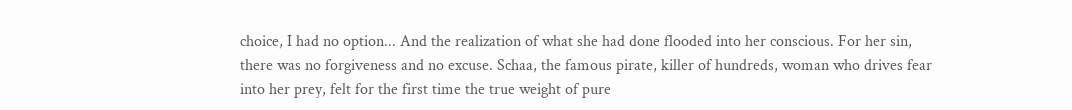choice, I had no option... And the realization of what she had done flooded into her conscious. For her sin, there was no forgiveness and no excuse. Schaa, the famous pirate, killer of hundreds, woman who drives fear into her prey, felt for the first time the true weight of pure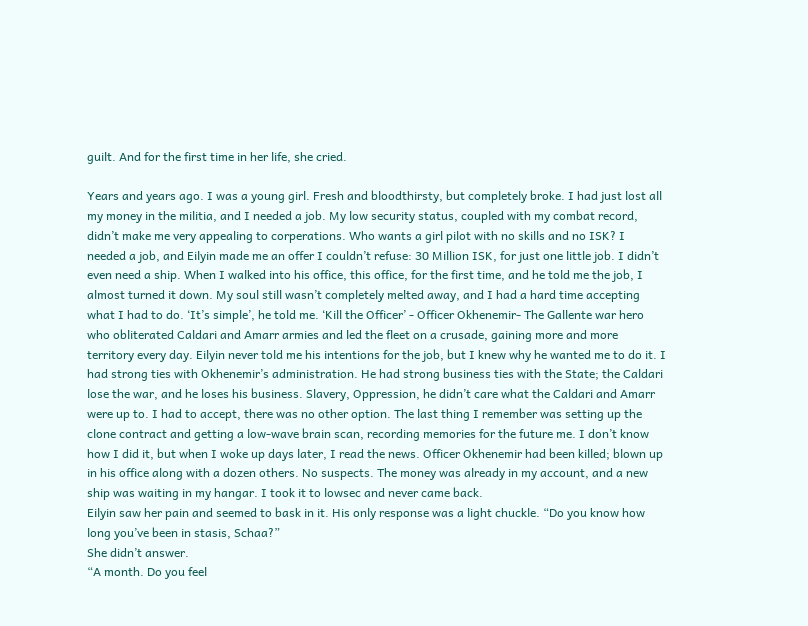guilt. And for the first time in her life, she cried.

Years and years ago. I was a young girl. Fresh and bloodthirsty, but completely broke. I had just lost all my money in the militia, and I needed a job. My low security status, coupled with my combat record, didn’t make me very appealing to corperations. Who wants a girl pilot with no skills and no ISK? I needed a job, and Eilyin made me an offer I couldn’t refuse: 30 Million ISK, for just one little job. I didn’t even need a ship. When I walked into his office, this office, for the first time, and he told me the job, I almost turned it down. My soul still wasn’t completely melted away, and I had a hard time accepting what I had to do. ‘It’s simple’, he told me. ‘Kill the Officer’ - Officer Okhenemir- The Gallente war hero who obliterated Caldari and Amarr armies and led the fleet on a crusade, gaining more and more territory every day. Eilyin never told me his intentions for the job, but I knew why he wanted me to do it. I had strong ties with Okhenemir’s administration. He had strong business ties with the State; the Caldari lose the war, and he loses his business. Slavery, Oppression, he didn’t care what the Caldari and Amarr were up to. I had to accept, there was no other option. The last thing I remember was setting up the clone contract and getting a low-wave brain scan, recording memories for the future me. I don’t know how I did it, but when I woke up days later, I read the news. Officer Okhenemir had been killed; blown up in his office along with a dozen others. No suspects. The money was already in my account, and a new ship was waiting in my hangar. I took it to lowsec and never came back.
Eilyin saw her pain and seemed to bask in it. His only response was a light chuckle. “Do you know how long you’ve been in stasis, Schaa?”
She didn’t answer.
“A month. Do you feel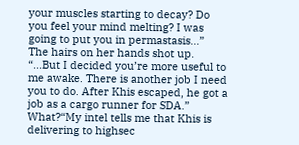your muscles starting to decay? Do you feel your mind melting? I was going to put you in permastasis...”
The hairs on her hands shot up.
“...But I decided you’re more useful to me awake. There is another job I need you to do. After Khis escaped, he got a job as a cargo runner for SDA.”
What?“My intel tells me that Khis is delivering to highsec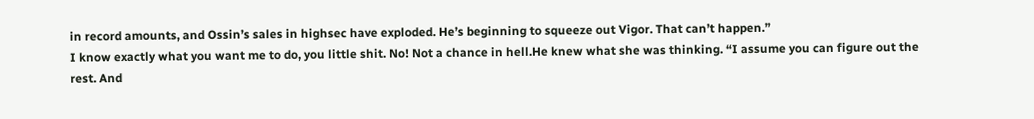in record amounts, and Ossin’s sales in highsec have exploded. He’s beginning to squeeze out Vigor. That can’t happen.”
I know exactly what you want me to do, you little shit. No! Not a chance in hell.He knew what she was thinking. “I assume you can figure out the rest. And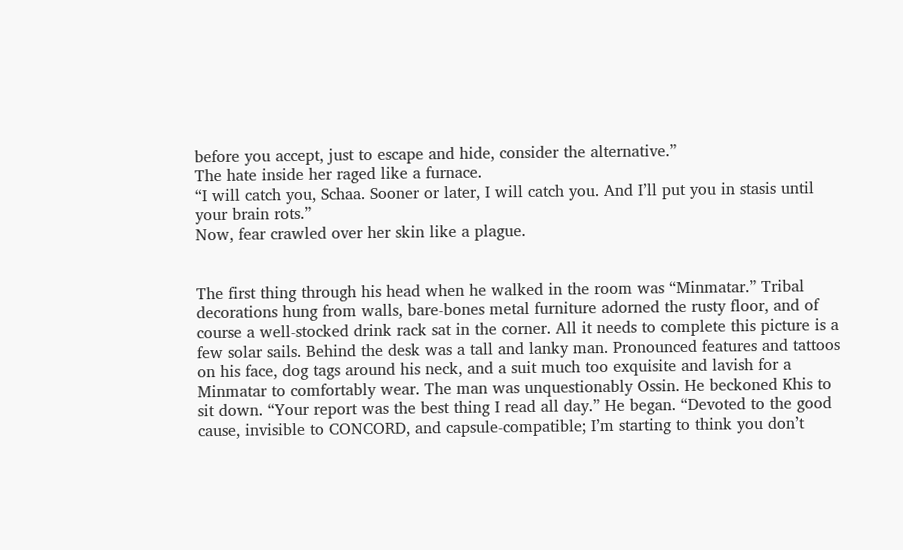before you accept, just to escape and hide, consider the alternative.”
The hate inside her raged like a furnace.
“I will catch you, Schaa. Sooner or later, I will catch you. And I’ll put you in stasis until your brain rots.”
Now, fear crawled over her skin like a plague.


The first thing through his head when he walked in the room was “Minmatar.” Tribal decorations hung from walls, bare-bones metal furniture adorned the rusty floor, and of course a well-stocked drink rack sat in the corner. All it needs to complete this picture is a few solar sails. Behind the desk was a tall and lanky man. Pronounced features and tattoos on his face, dog tags around his neck, and a suit much too exquisite and lavish for a Minmatar to comfortably wear. The man was unquestionably Ossin. He beckoned Khis to sit down. “Your report was the best thing I read all day.” He began. “Devoted to the good cause, invisible to CONCORD, and capsule-compatible; I’m starting to think you don’t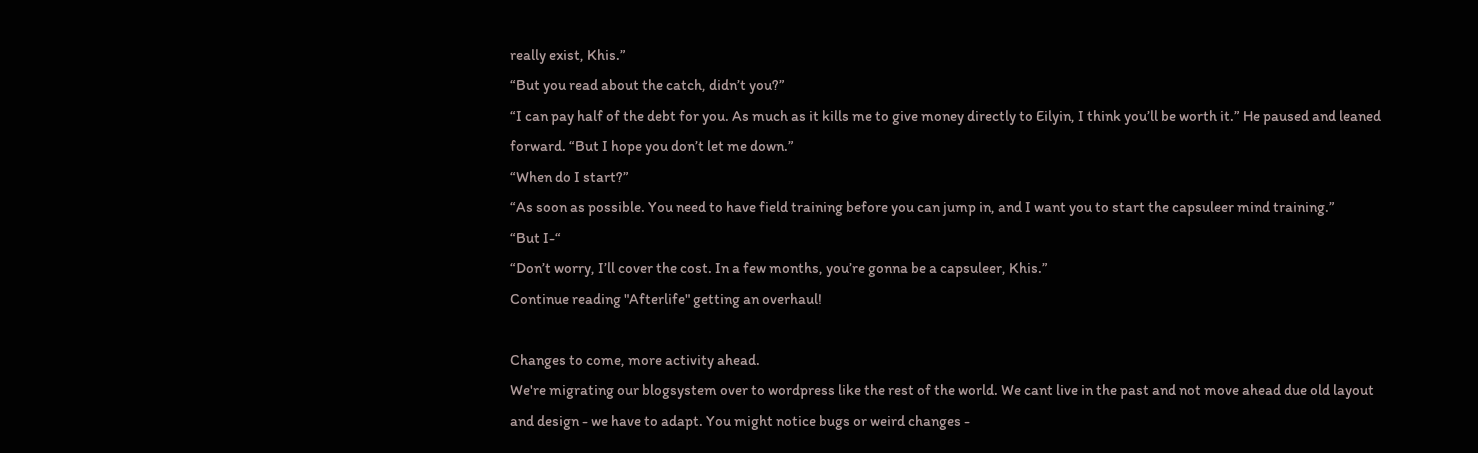really exist, Khis.”
“But you read about the catch, didn’t you?”
“I can pay half of the debt for you. As much as it kills me to give money directly to Eilyin, I think you’ll be worth it.” He paused and leaned forward. “But I hope you don’t let me down.”
“When do I start?”
“As soon as possible. You need to have field training before you can jump in, and I want you to start the capsuleer mind training.”
“But I-“
“Don’t worry, I’ll cover the cost. In a few months, you’re gonna be a capsuleer, Khis.”
Continue reading "Afterlife" getting an overhaul!

Changes to come, more activity ahead.
We're migrating our blogsystem over to wordpress like the rest of the world. We cant live in the past and not move ahead due old layout and design - we have to adapt. You might notice bugs or weird changes -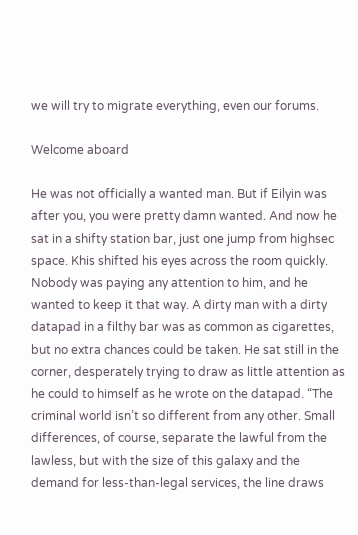we will try to migrate everything, even our forums.

Welcome aboard

He was not officially a wanted man. But if Eilyin was after you, you were pretty damn wanted. And now he sat in a shifty station bar, just one jump from highsec space. Khis shifted his eyes across the room quickly. Nobody was paying any attention to him, and he wanted to keep it that way. A dirty man with a dirty datapad in a filthy bar was as common as cigarettes, but no extra chances could be taken. He sat still in the corner, desperately trying to draw as little attention as he could to himself as he wrote on the datapad. “The criminal world isn’t so different from any other. Small differences, of course, separate the lawful from the lawless, but with the size of this galaxy and the demand for less-than-legal services, the line draws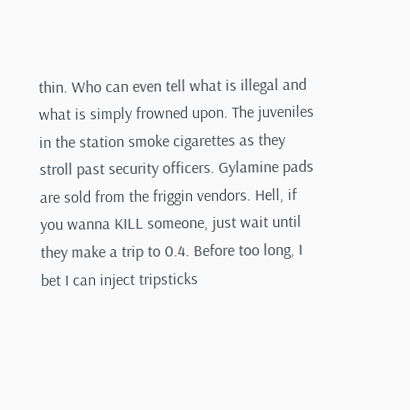thin. Who can even tell what is illegal and what is simply frowned upon. The juveniles in the station smoke cigarettes as they stroll past security officers. Gylamine pads are sold from the friggin vendors. Hell, if you wanna KILL someone, just wait until they make a trip to 0.4. Before too long, I bet I can inject tripsticks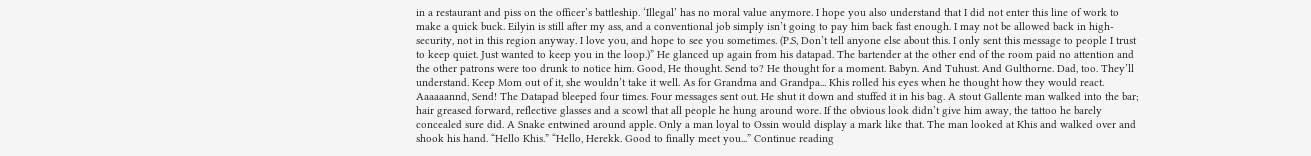in a restaurant and piss on the officer’s battleship. ‘Illegal’ has no moral value anymore. I hope you also understand that I did not enter this line of work to make a quick buck. Eilyin is still after my ass, and a conventional job simply isn’t going to pay him back fast enough. I may not be allowed back in high-security, not in this region anyway. I love you, and hope to see you sometimes. (P.S, Don’t tell anyone else about this. I only sent this message to people I trust to keep quiet. Just wanted to keep you in the loop.)” He glanced up again from his datapad. The bartender at the other end of the room paid no attention and the other patrons were too drunk to notice him. Good, He thought. Send to? He thought for a moment. Babyn. And Tuhust. And Gulthorne. Dad, too. They’ll understand. Keep Mom out of it, she wouldn’t take it well. As for Grandma and Grandpa... Khis rolled his eyes when he thought how they would react. Aaaaaannd, Send! The Datapad bleeped four times. Four messages sent out. He shut it down and stuffed it in his bag. A stout Gallente man walked into the bar; hair greased forward, reflective glasses and a scowl that all people he hung around wore. If the obvious look didn’t give him away, the tattoo he barely concealed sure did. A Snake entwined around apple. Only a man loyal to Ossin would display a mark like that. The man looked at Khis and walked over and shook his hand. “Hello Khis.” “Hello, Herekk. Good to finally meet you...” Continue reading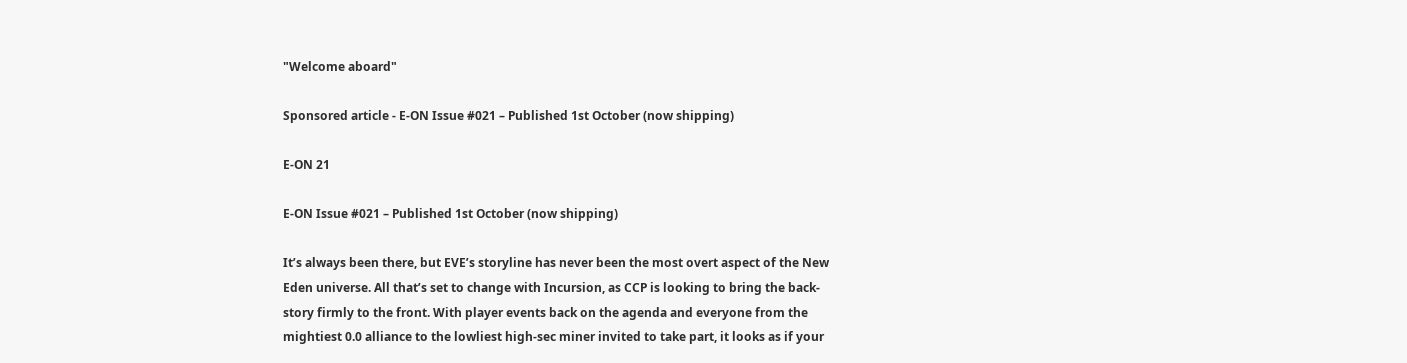"Welcome aboard"

Sponsored article - E-ON Issue #021 – Published 1st October (now shipping)

E-ON 21

E-ON Issue #021 – Published 1st October (now shipping)

It’s always been there, but EVE’s storyline has never been the most overt aspect of the New Eden universe. All that’s set to change with Incursion, as CCP is looking to bring the back-story firmly to the front. With player events back on the agenda and everyone from the mightiest 0.0 alliance to the lowliest high-sec miner invited to take part, it looks as if your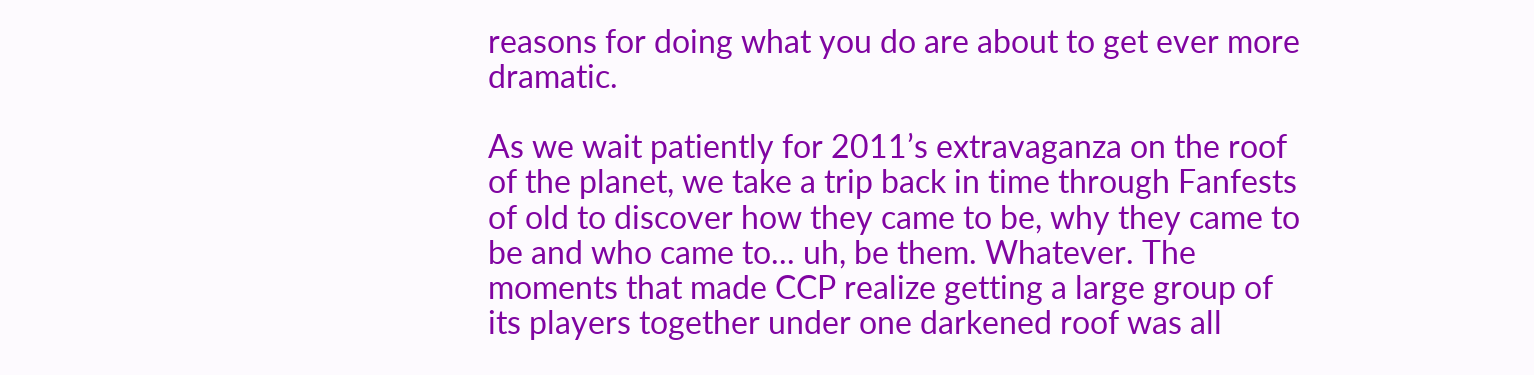reasons for doing what you do are about to get ever more dramatic.

As we wait patiently for 2011’s extravaganza on the roof of the planet, we take a trip back in time through Fanfests of old to discover how they came to be, why they came to be and who came to... uh, be them. Whatever. The moments that made CCP realize getting a large group of its players together under one darkened roof was all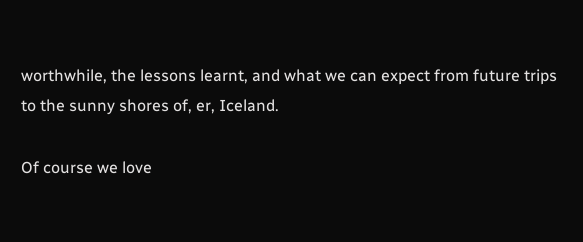worthwhile, the lessons learnt, and what we can expect from future trips to the sunny shores of, er, Iceland.

Of course we love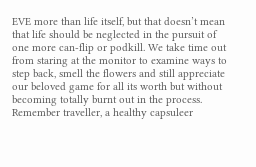EVE more than life itself, but that doesn’t mean that life should be neglected in the pursuit of one more can-flip or podkill. We take time out from staring at the monitor to examine ways to step back, smell the flowers and still appreciate our beloved game for all its worth but without becoming totally burnt out in the process. Remember traveller, a healthy capsuleer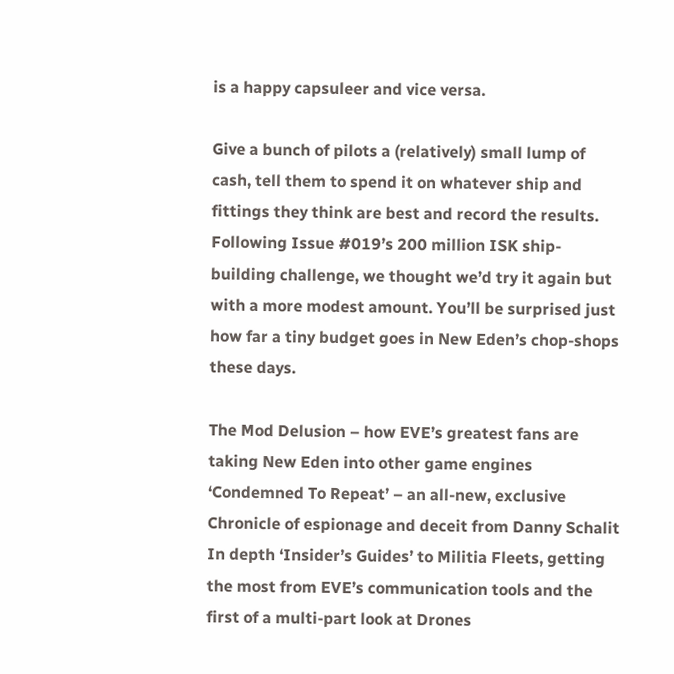is a happy capsuleer and vice versa.

Give a bunch of pilots a (relatively) small lump of cash, tell them to spend it on whatever ship and fittings they think are best and record the results. Following Issue #019’s 200 million ISK ship-building challenge, we thought we’d try it again but with a more modest amount. You’ll be surprised just how far a tiny budget goes in New Eden’s chop-shops these days.

The Mod Delusion – how EVE’s greatest fans are taking New Eden into other game engines
‘Condemned To Repeat’ – an all-new, exclusive Chronicle of espionage and deceit from Danny Schalit
In depth ‘Insider’s Guides’ to Militia Fleets, getting the most from EVE’s communication tools and the first of a multi-part look at Drones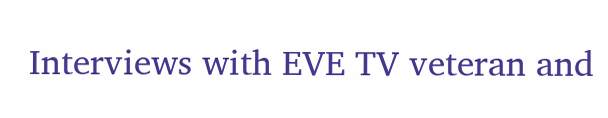Interviews with EVE TV veteran and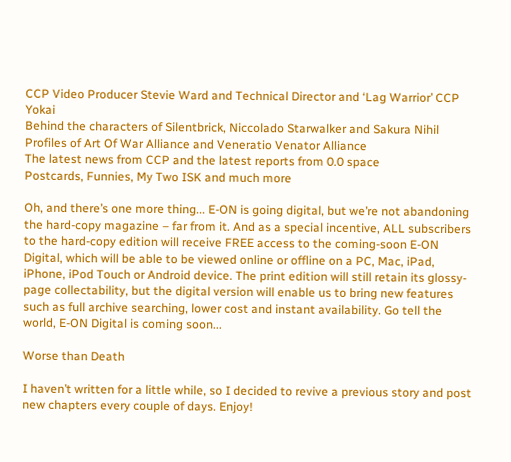CCP Video Producer Stevie Ward and Technical Director and ‘Lag Warrior’ CCP Yokai
Behind the characters of Silentbrick, Niccolado Starwalker and Sakura Nihil
Profiles of Art Of War Alliance and Veneratio Venator Alliance
The latest news from CCP and the latest reports from 0.0 space
Postcards, Funnies, My Two ISK and much more

Oh, and there’s one more thing... E-ON is going digital, but we’re not abandoning the hard-copy magazine – far from it. And as a special incentive, ALL subscribers to the hard-copy edition will receive FREE access to the coming-soon E-ON Digital, which will be able to be viewed online or offline on a PC, Mac, iPad, iPhone, iPod Touch or Android device. The print edition will still retain its glossy-page collectability, but the digital version will enable us to bring new features such as full archive searching, lower cost and instant availability. Go tell the world, E-ON Digital is coming soon...

Worse than Death

I haven’t written for a little while, so I decided to revive a previous story and post new chapters every couple of days. Enjoy!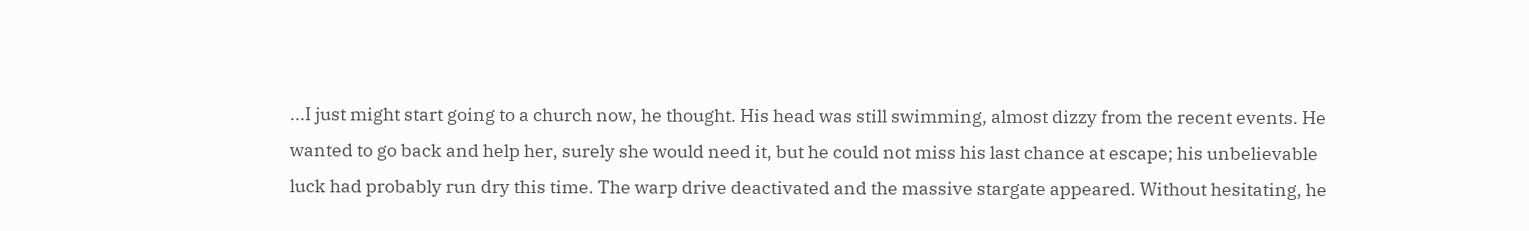...I just might start going to a church now, he thought. His head was still swimming, almost dizzy from the recent events. He wanted to go back and help her, surely she would need it, but he could not miss his last chance at escape; his unbelievable luck had probably run dry this time. The warp drive deactivated and the massive stargate appeared. Without hesitating, he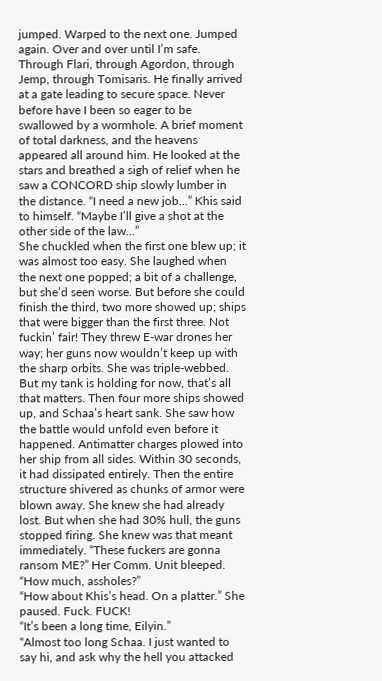jumped. Warped to the next one. Jumped again. Over and over until I’m safe. Through Flari, through Agordon, through Jemp, through Tomisaris. He finally arrived at a gate leading to secure space. Never before have I been so eager to be swallowed by a wormhole. A brief moment of total darkness, and the heavens appeared all around him. He looked at the stars and breathed a sigh of relief when he saw a CONCORD ship slowly lumber in the distance. “I need a new job...” Khis said to himself. “Maybe I’ll give a shot at the other side of the law...”
She chuckled when the first one blew up; it was almost too easy. She laughed when the next one popped; a bit of a challenge, but she’d seen worse. But before she could finish the third, two more showed up; ships that were bigger than the first three. Not fuckin’ fair! They threw E-war drones her way; her guns now wouldn’t keep up with the sharp orbits. She was triple-webbed. But my tank is holding for now, that’s all that matters. Then four more ships showed up, and Schaa’s heart sank. She saw how the battle would unfold even before it happened. Antimatter charges plowed into her ship from all sides. Within 30 seconds, it had dissipated entirely. Then the entire structure shivered as chunks of armor were blown away. She knew she had already lost. But when she had 30% hull, the guns stopped firing. She knew was that meant immediately. “These fuckers are gonna ransom ME?” Her Comm. Unit bleeped. “How much, assholes?”
“How about Khis’s head. On a platter.” She paused. Fuck. FUCK!
“It’s been a long time, Eilyin.”
“Almost too long Schaa. I just wanted to say hi, and ask why the hell you attacked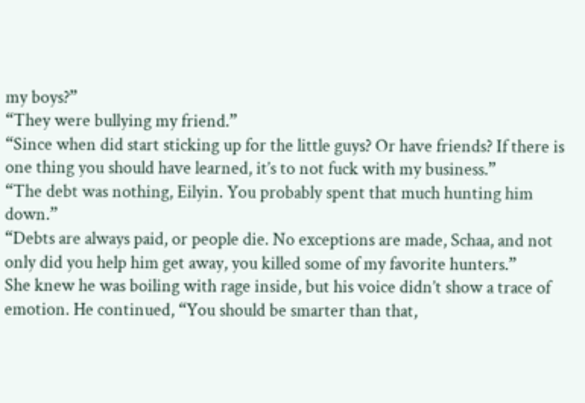my boys?”
“They were bullying my friend.”
“Since when did start sticking up for the little guys? Or have friends? If there is one thing you should have learned, it’s to not fuck with my business.”
“The debt was nothing, Eilyin. You probably spent that much hunting him down.”
“Debts are always paid, or people die. No exceptions are made, Schaa, and not only did you help him get away, you killed some of my favorite hunters.”
She knew he was boiling with rage inside, but his voice didn’t show a trace of emotion. He continued, “You should be smarter than that,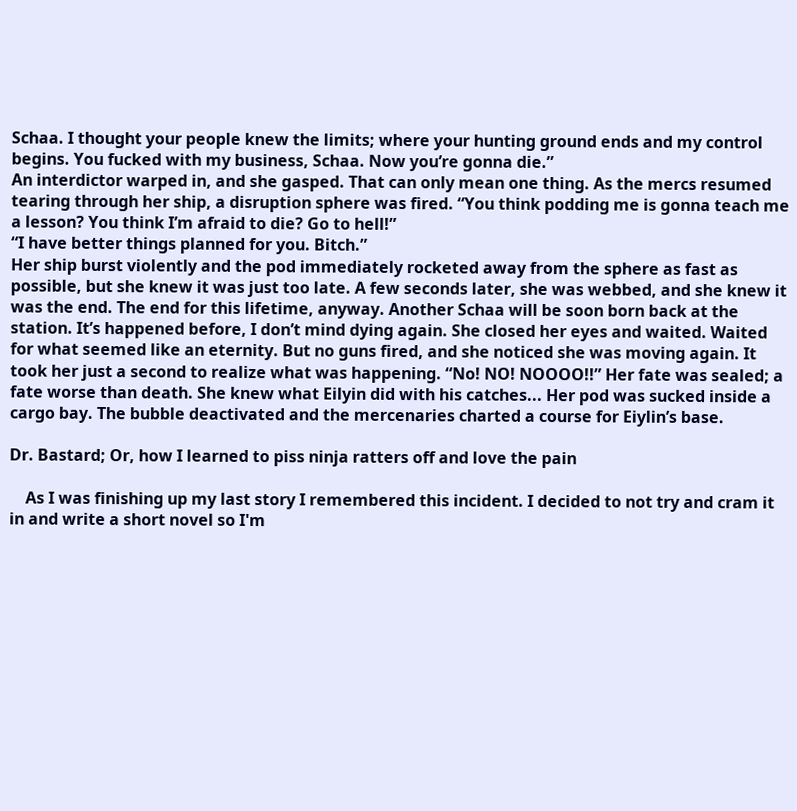Schaa. I thought your people knew the limits; where your hunting ground ends and my control begins. You fucked with my business, Schaa. Now you’re gonna die.”
An interdictor warped in, and she gasped. That can only mean one thing. As the mercs resumed tearing through her ship, a disruption sphere was fired. “You think podding me is gonna teach me a lesson? You think I’m afraid to die? Go to hell!”
“I have better things planned for you. Bitch.”
Her ship burst violently and the pod immediately rocketed away from the sphere as fast as possible, but she knew it was just too late. A few seconds later, she was webbed, and she knew it was the end. The end for this lifetime, anyway. Another Schaa will be soon born back at the station. It’s happened before, I don’t mind dying again. She closed her eyes and waited. Waited for what seemed like an eternity. But no guns fired, and she noticed she was moving again. It took her just a second to realize what was happening. “No! NO! NOOOO!!” Her fate was sealed; a fate worse than death. She knew what Eilyin did with his catches... Her pod was sucked inside a cargo bay. The bubble deactivated and the mercenaries charted a course for Eiylin’s base.

Dr. Bastard; Or, how I learned to piss ninja ratters off and love the pain

    As I was finishing up my last story I remembered this incident. I decided to not try and cram it in and write a short novel so I'm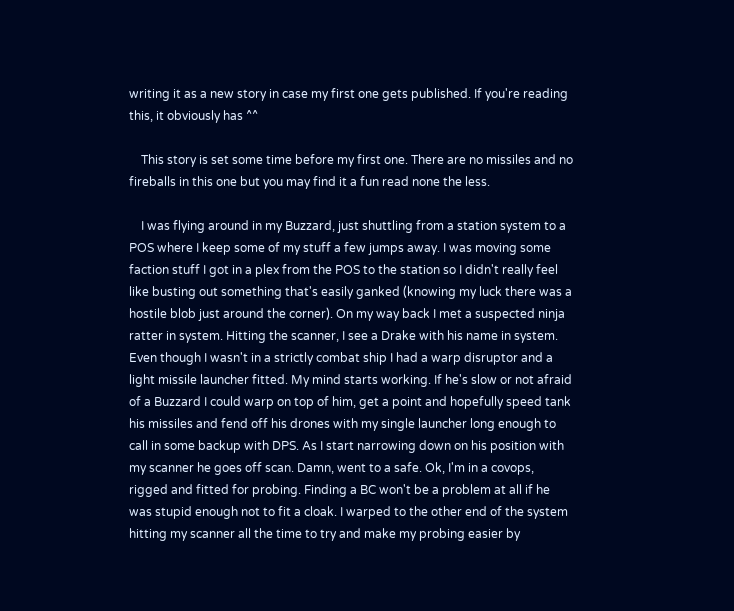writing it as a new story in case my first one gets published. If you're reading this, it obviously has ^^

    This story is set some time before my first one. There are no missiles and no fireballs in this one but you may find it a fun read none the less.

    I was flying around in my Buzzard, just shuttling from a station system to a POS where I keep some of my stuff a few jumps away. I was moving some faction stuff I got in a plex from the POS to the station so I didn't really feel like busting out something that's easily ganked (knowing my luck there was a hostile blob just around the corner). On my way back I met a suspected ninja ratter in system. Hitting the scanner, I see a Drake with his name in system. Even though I wasn't in a strictly combat ship I had a warp disruptor and a light missile launcher fitted. My mind starts working. If he's slow or not afraid of a Buzzard I could warp on top of him, get a point and hopefully speed tank his missiles and fend off his drones with my single launcher long enough to call in some backup with DPS. As I start narrowing down on his position with my scanner he goes off scan. Damn, went to a safe. Ok, I'm in a covops, rigged and fitted for probing. Finding a BC won't be a problem at all if he was stupid enough not to fit a cloak. I warped to the other end of the system hitting my scanner all the time to try and make my probing easier by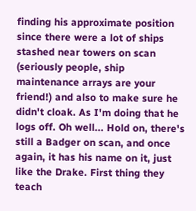finding his approximate position since there were a lot of ships stashed near towers on scan (seriously people, ship maintenance arrays are your friend!) and also to make sure he didn't cloak. As I'm doing that he logs off. Oh well... Hold on, there's still a Badger on scan, and once again, it has his name on it, just like the Drake. First thing they teach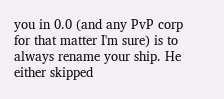you in 0.0 (and any PvP corp for that matter I'm sure) is to always rename your ship. He either skipped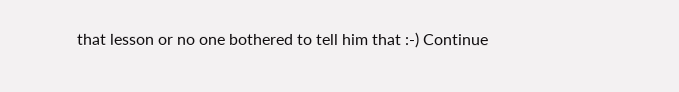that lesson or no one bothered to tell him that :-) Continue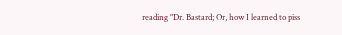reading "Dr. Bastard; Or, how I learned to piss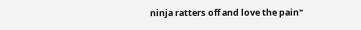ninja ratters off and love the pain"